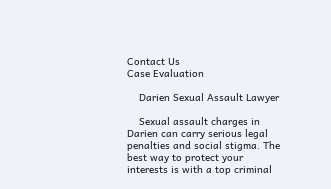Contact Us
Case Evaluation

    Darien Sexual Assault Lawyer

    Sexual assault charges in Darien can carry serious legal penalties and social stigma. The best way to protect your interests is with a top criminal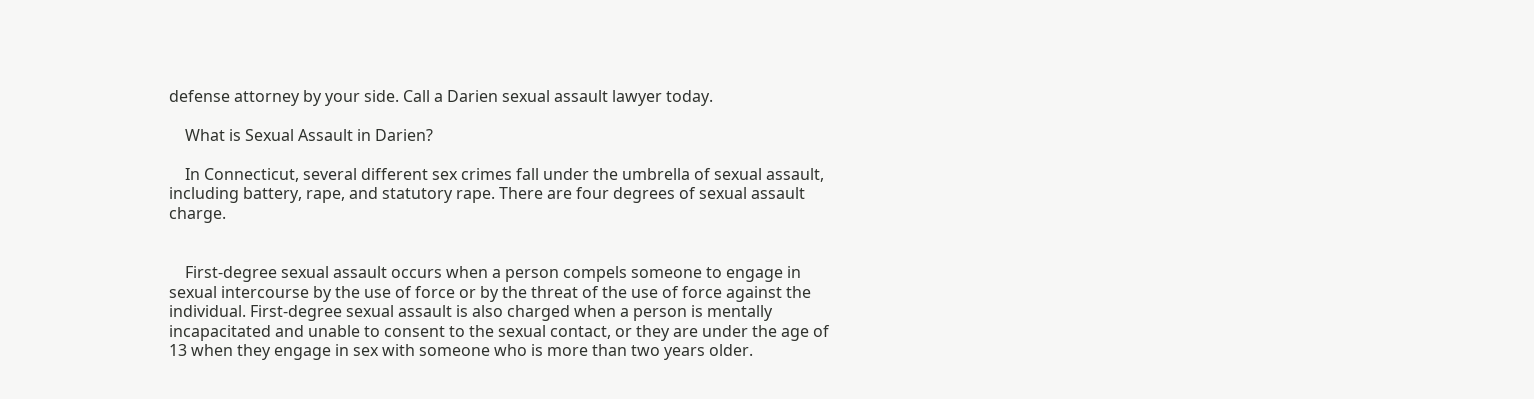defense attorney by your side. Call a Darien sexual assault lawyer today.

    What is Sexual Assault in Darien?

    In Connecticut, several different sex crimes fall under the umbrella of sexual assault, including battery, rape, and statutory rape. There are four degrees of sexual assault charge.


    First-degree sexual assault occurs when a person compels someone to engage in sexual intercourse by the use of force or by the threat of the use of force against the individual. First-degree sexual assault is also charged when a person is mentally incapacitated and unable to consent to the sexual contact, or they are under the age of 13 when they engage in sex with someone who is more than two years older.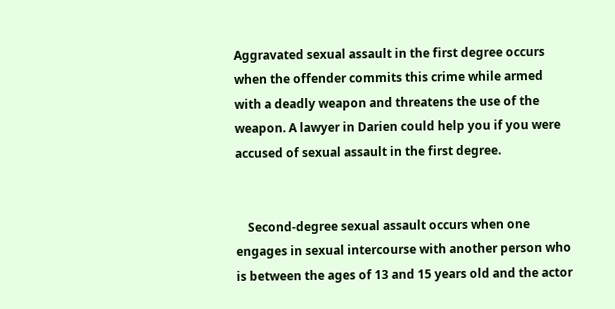Aggravated sexual assault in the first degree occurs when the offender commits this crime while armed with a deadly weapon and threatens the use of the weapon. A lawyer in Darien could help you if you were accused of sexual assault in the first degree.


    Second-degree sexual assault occurs when one engages in sexual intercourse with another person who is between the ages of 13 and 15 years old and the actor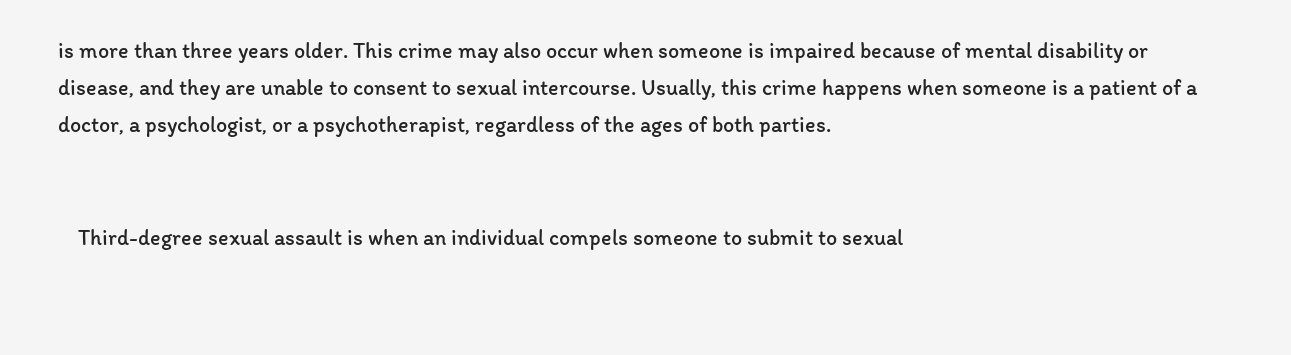is more than three years older. This crime may also occur when someone is impaired because of mental disability or disease, and they are unable to consent to sexual intercourse. Usually, this crime happens when someone is a patient of a doctor, a psychologist, or a psychotherapist, regardless of the ages of both parties.


    Third-degree sexual assault is when an individual compels someone to submit to sexual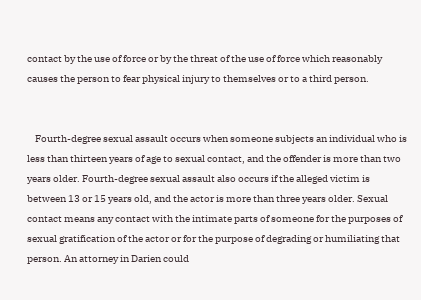contact by the use of force or by the threat of the use of force which reasonably causes the person to fear physical injury to themselves or to a third person.


    Fourth-degree sexual assault occurs when someone subjects an individual who is less than thirteen years of age to sexual contact, and the offender is more than two years older. Fourth-degree sexual assault also occurs if the alleged victim is between 13 or 15 years old, and the actor is more than three years older. Sexual contact means any contact with the intimate parts of someone for the purposes of sexual gratification of the actor or for the purpose of degrading or humiliating that person. An attorney in Darien could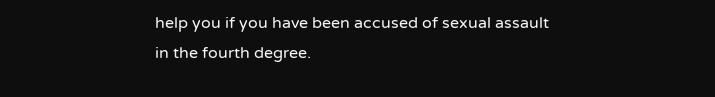help you if you have been accused of sexual assault in the fourth degree.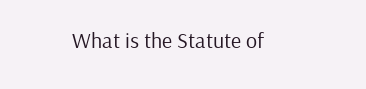What is the Statute of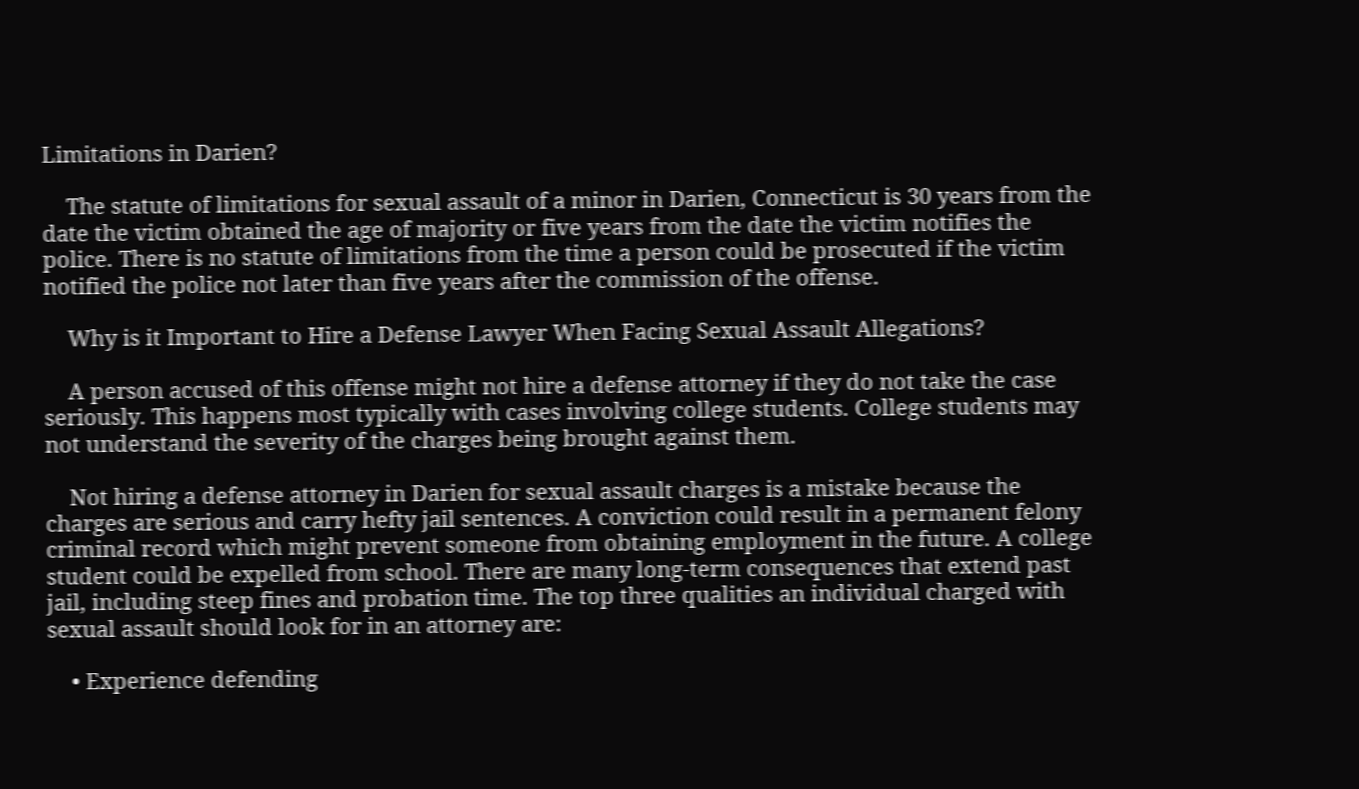Limitations in Darien?

    The statute of limitations for sexual assault of a minor in Darien, Connecticut is 30 years from the date the victim obtained the age of majority or five years from the date the victim notifies the police. There is no statute of limitations from the time a person could be prosecuted if the victim notified the police not later than five years after the commission of the offense.

    Why is it Important to Hire a Defense Lawyer When Facing Sexual Assault Allegations?

    A person accused of this offense might not hire a defense attorney if they do not take the case seriously. This happens most typically with cases involving college students. College students may not understand the severity of the charges being brought against them.

    Not hiring a defense attorney in Darien for sexual assault charges is a mistake because the charges are serious and carry hefty jail sentences. A conviction could result in a permanent felony criminal record which might prevent someone from obtaining employment in the future. A college student could be expelled from school. There are many long-term consequences that extend past jail, including steep fines and probation time. The top three qualities an individual charged with sexual assault should look for in an attorney are:

    • Experience defending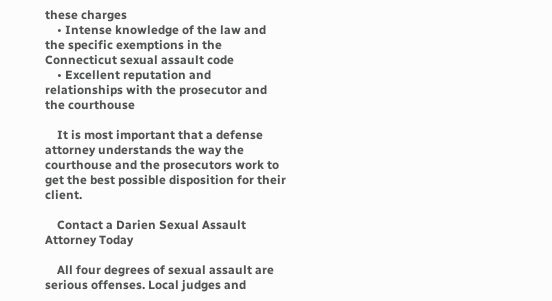these charges
    • Intense knowledge of the law and the specific exemptions in the Connecticut sexual assault code
    • Excellent reputation and relationships with the prosecutor and the courthouse

    It is most important that a defense attorney understands the way the courthouse and the prosecutors work to get the best possible disposition for their client.

    Contact a Darien Sexual Assault Attorney Today

    All four degrees of sexual assault are serious offenses. Local judges and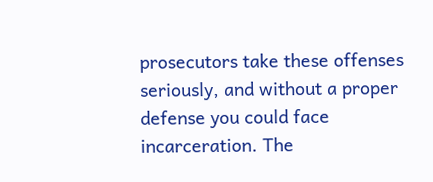prosecutors take these offenses seriously, and without a proper defense you could face incarceration. The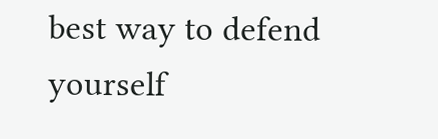best way to defend yourself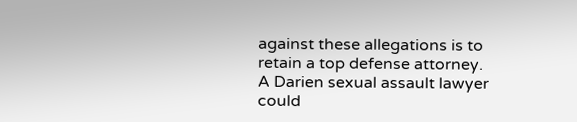against these allegations is to retain a top defense attorney. A Darien sexual assault lawyer could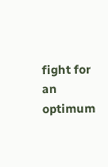fight for an optimum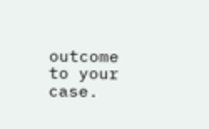outcome to your case.